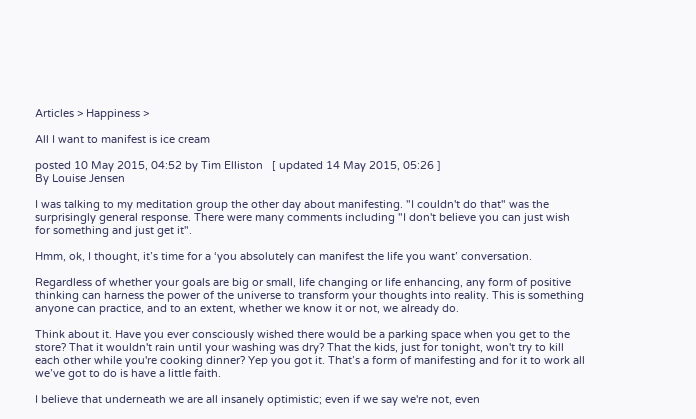Articles > Happiness >

All I want to manifest is ice cream

posted 10 May 2015, 04:52 by Tim Elliston   [ updated 14 May 2015, 05:26 ]
By Louise Jensen

I was talking to my meditation group the other day about manifesting. "I couldn't do that" was the surprisingly general response. There were many comments including "I don't believe you can just wish for something and just get it".

Hmm, ok, I thought, it’s time for a ‘you absolutely can manifest the life you want’ conversation.

Regardless of whether your goals are big or small, life changing or life enhancing, any form of positive thinking can harness the power of the universe to transform your thoughts into reality. This is something anyone can practice, and to an extent, whether we know it or not, we already do.

Think about it. Have you ever consciously wished there would be a parking space when you get to the store? That it wouldn't rain until your washing was dry? That the kids, just for tonight, won't try to kill each other while you're cooking dinner? Yep you got it. That’s a form of manifesting and for it to work all we’ve got to do is have a little faith.

I believe that underneath we are all insanely optimistic; even if we say we're not, even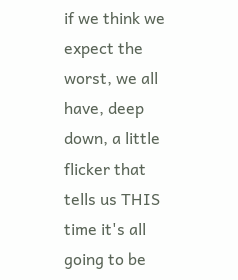if we think we expect the worst, we all have, deep down, a little flicker that tells us THIS time it's all going to be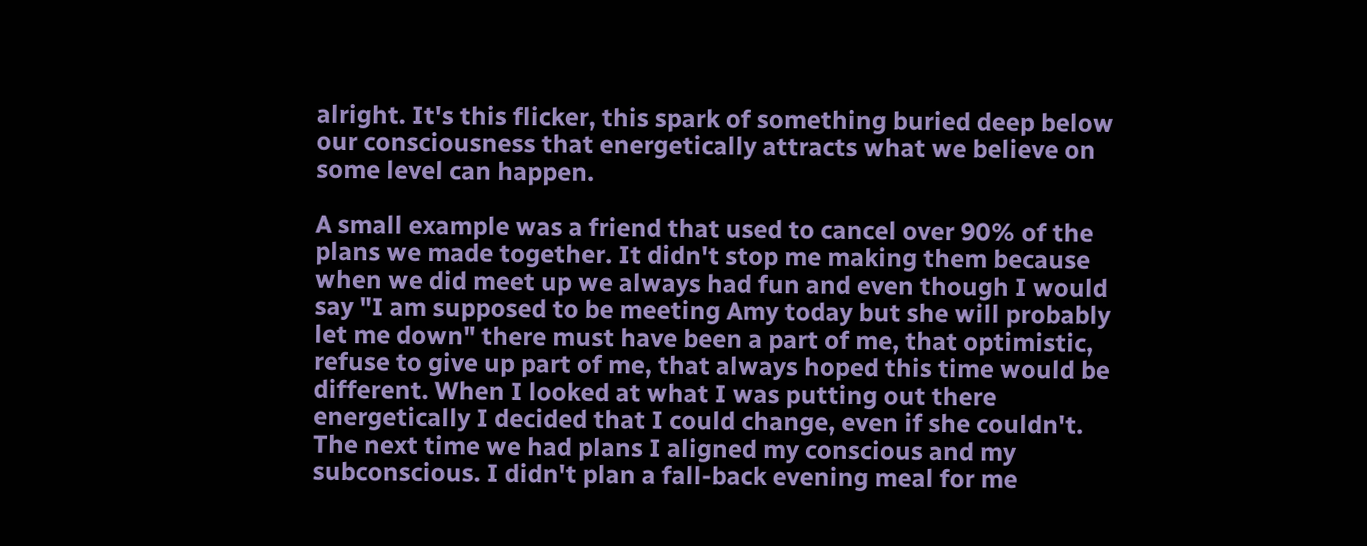alright. It's this flicker, this spark of something buried deep below our consciousness that energetically attracts what we believe on some level can happen.

A small example was a friend that used to cancel over 90% of the plans we made together. It didn't stop me making them because when we did meet up we always had fun and even though I would say "I am supposed to be meeting Amy today but she will probably let me down" there must have been a part of me, that optimistic, refuse to give up part of me, that always hoped this time would be different. When I looked at what I was putting out there energetically I decided that I could change, even if she couldn't. The next time we had plans I aligned my conscious and my subconscious. I didn't plan a fall-back evening meal for me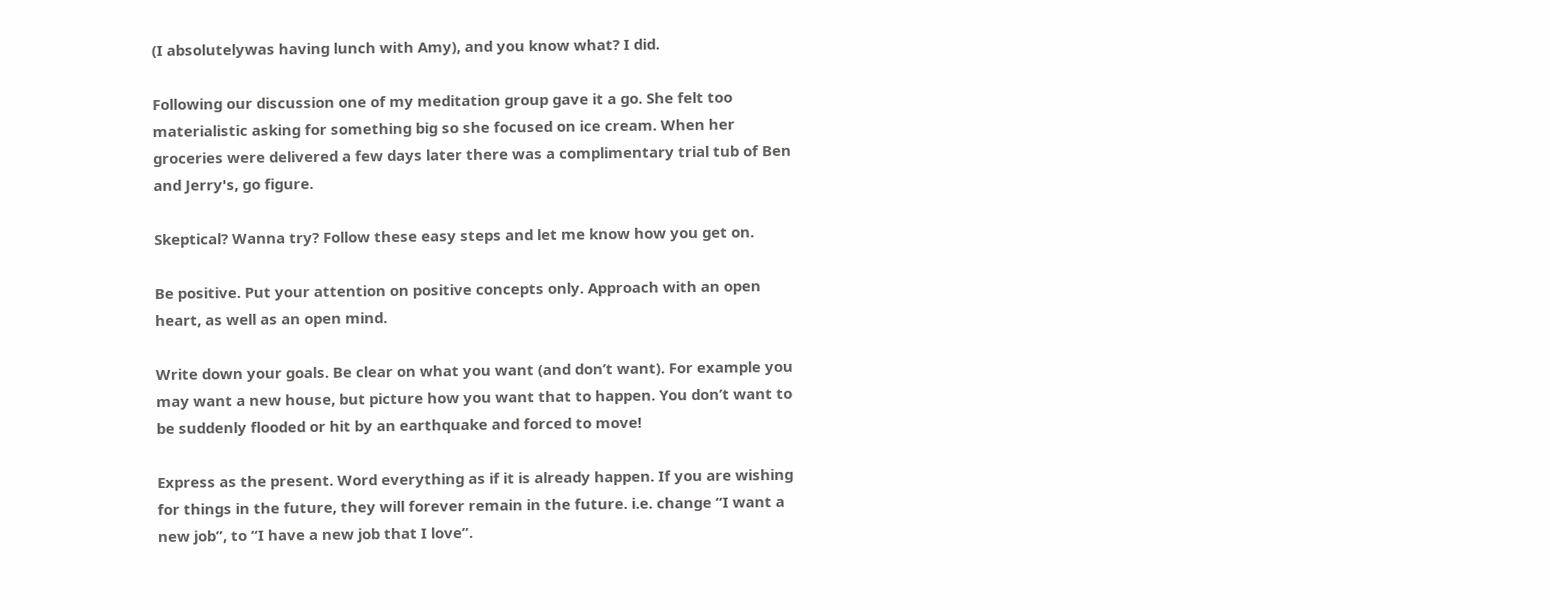(I absolutelywas having lunch with Amy), and you know what? I did.

Following our discussion one of my meditation group gave it a go. She felt too materialistic asking for something big so she focused on ice cream. When her groceries were delivered a few days later there was a complimentary trial tub of Ben and Jerry's, go figure.

Skeptical? Wanna try? Follow these easy steps and let me know how you get on.

Be positive. Put your attention on positive concepts only. Approach with an open heart, as well as an open mind.

Write down your goals. Be clear on what you want (and don’t want). For example you may want a new house, but picture how you want that to happen. You don’t want to be suddenly flooded or hit by an earthquake and forced to move!

Express as the present. Word everything as if it is already happen. If you are wishing for things in the future, they will forever remain in the future. i.e. change “I want a new job”, to “I have a new job that I love”.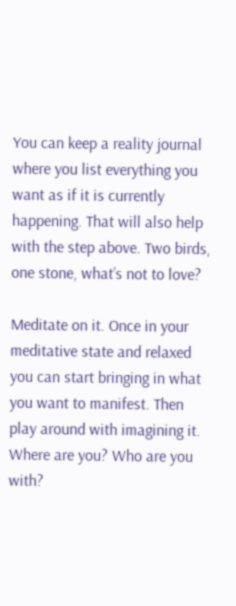You can keep a reality journal where you list everything you want as if it is currently happening. That will also help with the step above. Two birds, one stone, what’s not to love?

Meditate on it. Once in your meditative state and relaxed you can start bringing in what you want to manifest. Then play around with imagining it. Where are you? Who are you with?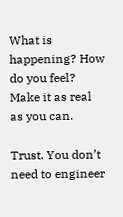What is happening? How do you feel? Make it as real as you can.

Trust. You don’t need to engineer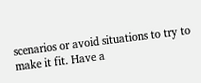scenarios or avoid situations to try to make it fit. Have a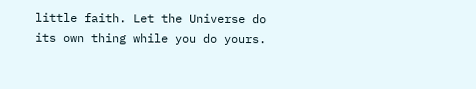little faith. Let the Universe do its own thing while you do yours.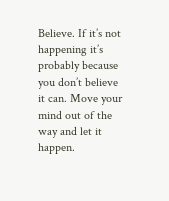Believe. If it’s not happening it’s probably because you don’t believe it can. Move your mind out of the way and let it happen.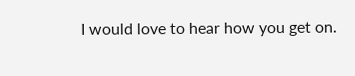I would love to hear how you get on.